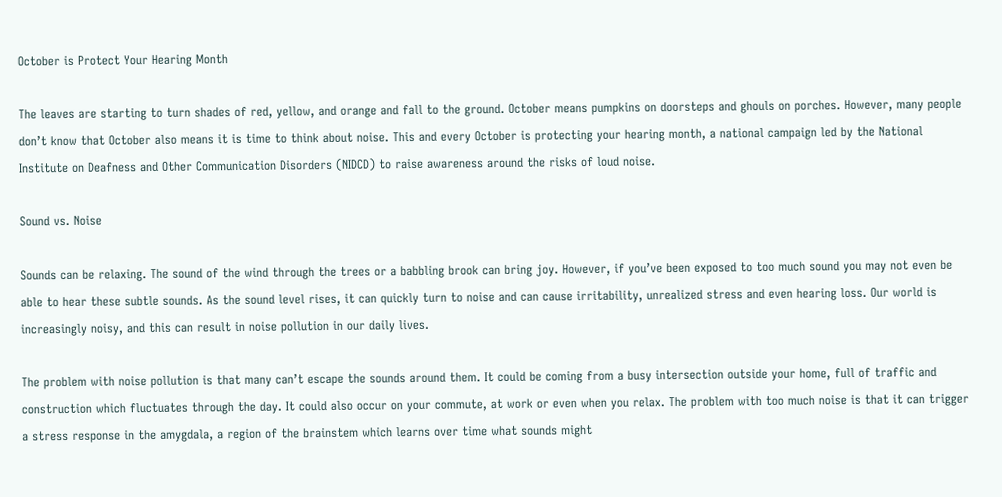October is Protect Your Hearing Month

The leaves are starting to turn shades of red, yellow, and orange and fall to the ground. October means pumpkins on doorsteps and ghouls on porches. However, many people don’t know that October also means it is time to think about noise. This and every October is protecting your hearing month, a national campaign led by the National Institute on Deafness and Other Communication Disorders (NIDCD) to raise awareness around the risks of loud noise.

Sound vs. Noise

Sounds can be relaxing. The sound of the wind through the trees or a babbling brook can bring joy. However, if you’ve been exposed to too much sound you may not even be able to hear these subtle sounds. As the sound level rises, it can quickly turn to noise and can cause irritability, unrealized stress and even hearing loss. Our world is increasingly noisy, and this can result in noise pollution in our daily lives.

The problem with noise pollution is that many can’t escape the sounds around them. It could be coming from a busy intersection outside your home, full of traffic and construction which fluctuates through the day. It could also occur on your commute, at work or even when you relax. The problem with too much noise is that it can trigger a stress response in the amygdala, a region of the brainstem which learns over time what sounds might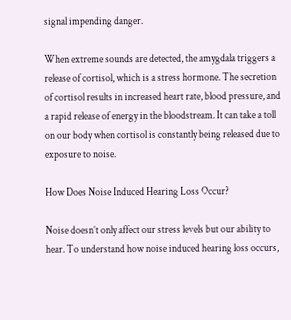signal impending danger.

When extreme sounds are detected, the amygdala triggers a release of cortisol, which is a stress hormone. The secretion of cortisol results in increased heart rate, blood pressure, and a rapid release of energy in the bloodstream. It can take a toll on our body when cortisol is constantly being released due to exposure to noise.

How Does Noise Induced Hearing Loss Occur?

Noise doesn’t only affect our stress levels but our ability to hear. To understand how noise induced hearing loss occurs,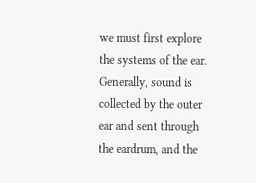we must first explore the systems of the ear. Generally, sound is collected by the outer ear and sent through the eardrum, and the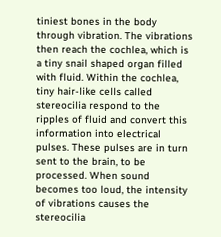tiniest bones in the body through vibration. The vibrations then reach the cochlea, which is a tiny snail shaped organ filled with fluid. Within the cochlea, tiny hair-like cells called stereocilia respond to the ripples of fluid and convert this information into electrical pulses. These pulses are in turn sent to the brain, to be processed. When sound becomes too loud, the intensity of vibrations causes the stereocilia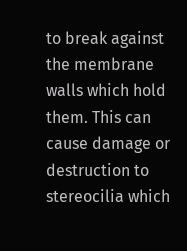to break against the membrane walls which hold them. This can cause damage or destruction to stereocilia which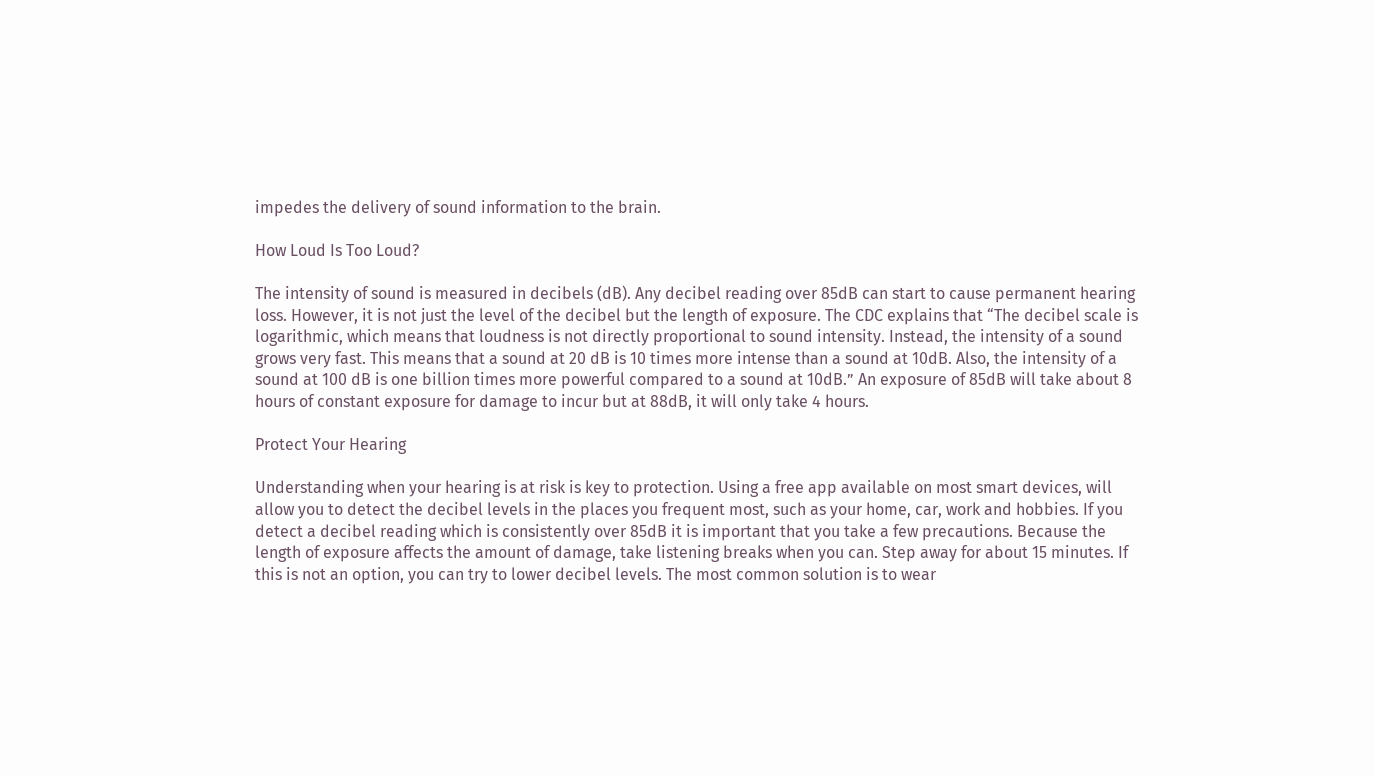impedes the delivery of sound information to the brain.

How Loud Is Too Loud?

The intensity of sound is measured in decibels (dB). Any decibel reading over 85dB can start to cause permanent hearing loss. However, it is not just the level of the decibel but the length of exposure. The CDC explains that “The decibel scale is logarithmic, which means that loudness is not directly proportional to sound intensity. Instead, the intensity of a sound grows very fast. This means that a sound at 20 dB is 10 times more intense than a sound at 10dB. Also, the intensity of a sound at 100 dB is one billion times more powerful compared to a sound at 10dB.” An exposure of 85dB will take about 8 hours of constant exposure for damage to incur but at 88dB, it will only take 4 hours.

Protect Your Hearing

Understanding when your hearing is at risk is key to protection. Using a free app available on most smart devices, will allow you to detect the decibel levels in the places you frequent most, such as your home, car, work and hobbies. If you detect a decibel reading which is consistently over 85dB it is important that you take a few precautions. Because the length of exposure affects the amount of damage, take listening breaks when you can. Step away for about 15 minutes. If this is not an option, you can try to lower decibel levels. The most common solution is to wear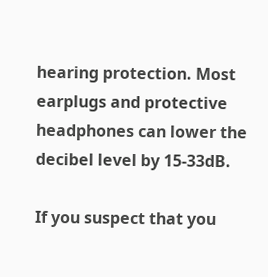hearing protection. Most earplugs and protective headphones can lower the decibel level by 15-33dB.

If you suspect that you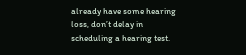already have some hearing loss, don’t delay in scheduling a hearing test.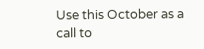Use this October as a call to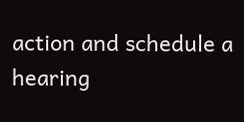action and schedule a hearing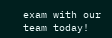exam with our team today!